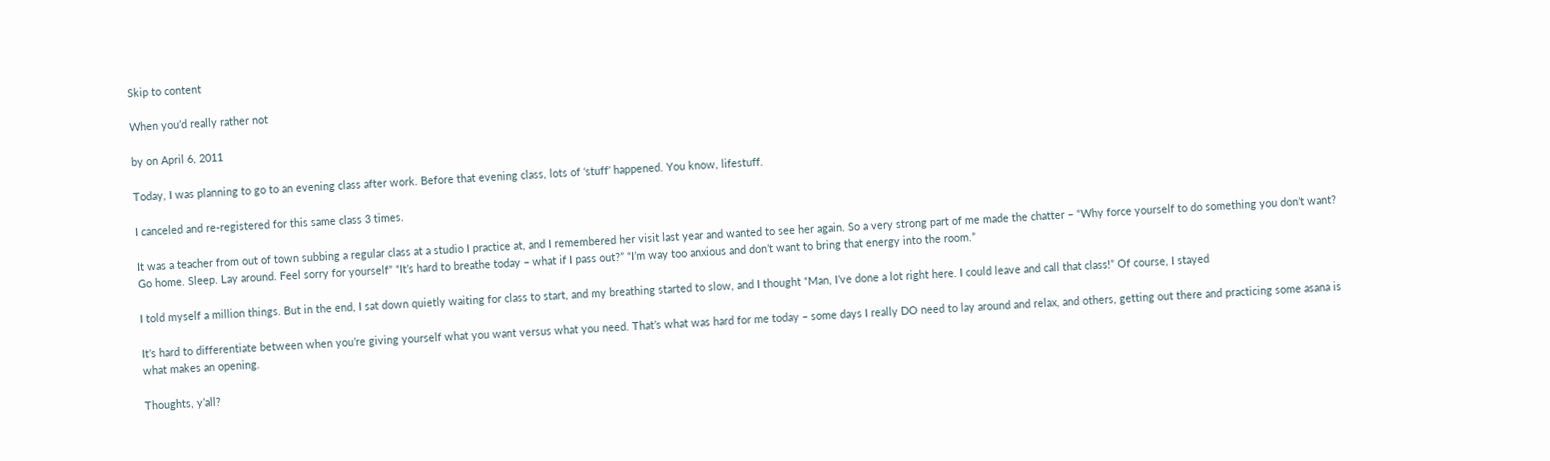Skip to content

When you’d really rather not

by on April 6, 2011

Today, I was planning to go to an evening class after work. Before that evening class, lots of ‘stuff’ happened. You know, lifestuff.

I canceled and re-registered for this same class 3 times.

It was a teacher from out of town subbing a regular class at a studio I practice at, and I remembered her visit last year and wanted to see her again. So a very strong part of me made the chatter – “Why force yourself to do something you don’t want? Go home. Sleep. Lay around. Feel sorry for yourself” “It’s hard to breathe today – what if I pass out?” “I’m way too anxious and don’t want to bring that energy into the room.”

I told myself a million things. But in the end, I sat down quietly waiting for class to start, and my breathing started to slow, and I thought “Man, I’ve done a lot right here. I could leave and call that class!” Of course, I stayed

It’s hard to differentiate between when you’re giving yourself what you want versus what you need. That’s what was hard for me today – some days I really DO need to lay around and relax, and others, getting out there and practicing some asana is what makes an opening.

Thoughts, y’all?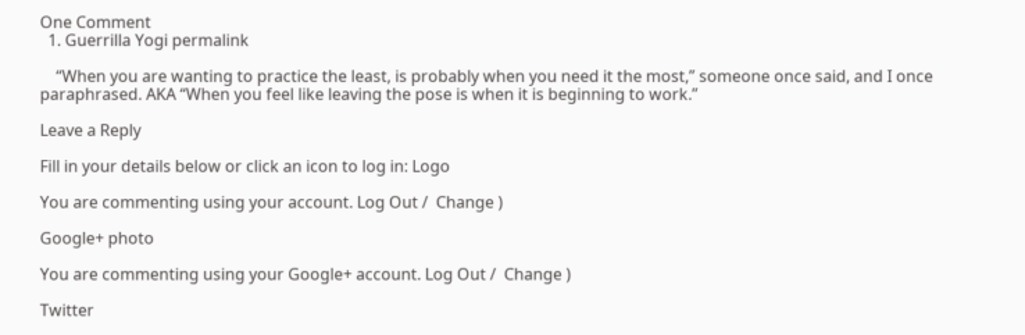One Comment
  1. Guerrilla Yogi permalink

    “When you are wanting to practice the least, is probably when you need it the most,” someone once said, and I once paraphrased. AKA “When you feel like leaving the pose is when it is beginning to work.”

Leave a Reply

Fill in your details below or click an icon to log in: Logo

You are commenting using your account. Log Out /  Change )

Google+ photo

You are commenting using your Google+ account. Log Out /  Change )

Twitter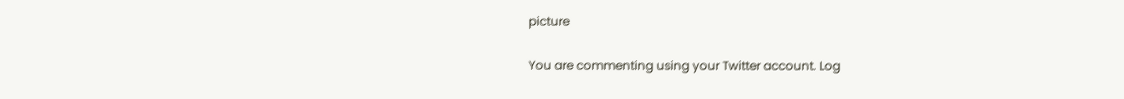picture

You are commenting using your Twitter account. Log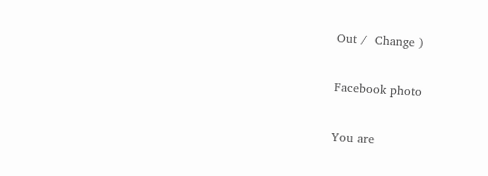Out /  Change )

Facebook photo

You are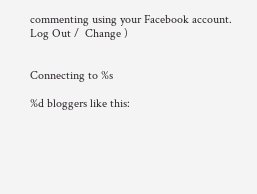commenting using your Facebook account. Log Out /  Change )


Connecting to %s

%d bloggers like this: